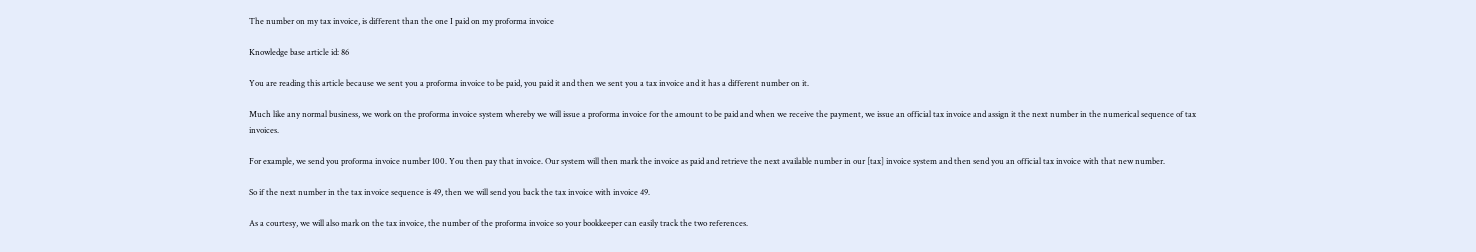The number on my tax invoice, is different than the one I paid on my proforma invoice

Knowledge base article id: 86

You are reading this article because we sent you a proforma invoice to be paid, you paid it and then we sent you a tax invoice and it has a different number on it.

Much like any normal business, we work on the proforma invoice system whereby we will issue a proforma invoice for the amount to be paid and when we receive the payment, we issue an official tax invoice and assign it the next number in the numerical sequence of tax invoices.

For example, we send you proforma invoice number 100. You then pay that invoice. Our system will then mark the invoice as paid and retrieve the next available number in our [tax] invoice system and then send you an official tax invoice with that new number.

So if the next number in the tax invoice sequence is 49, then we will send you back the tax invoice with invoice 49.

As a courtesy, we will also mark on the tax invoice, the number of the proforma invoice so your bookkeeper can easily track the two references.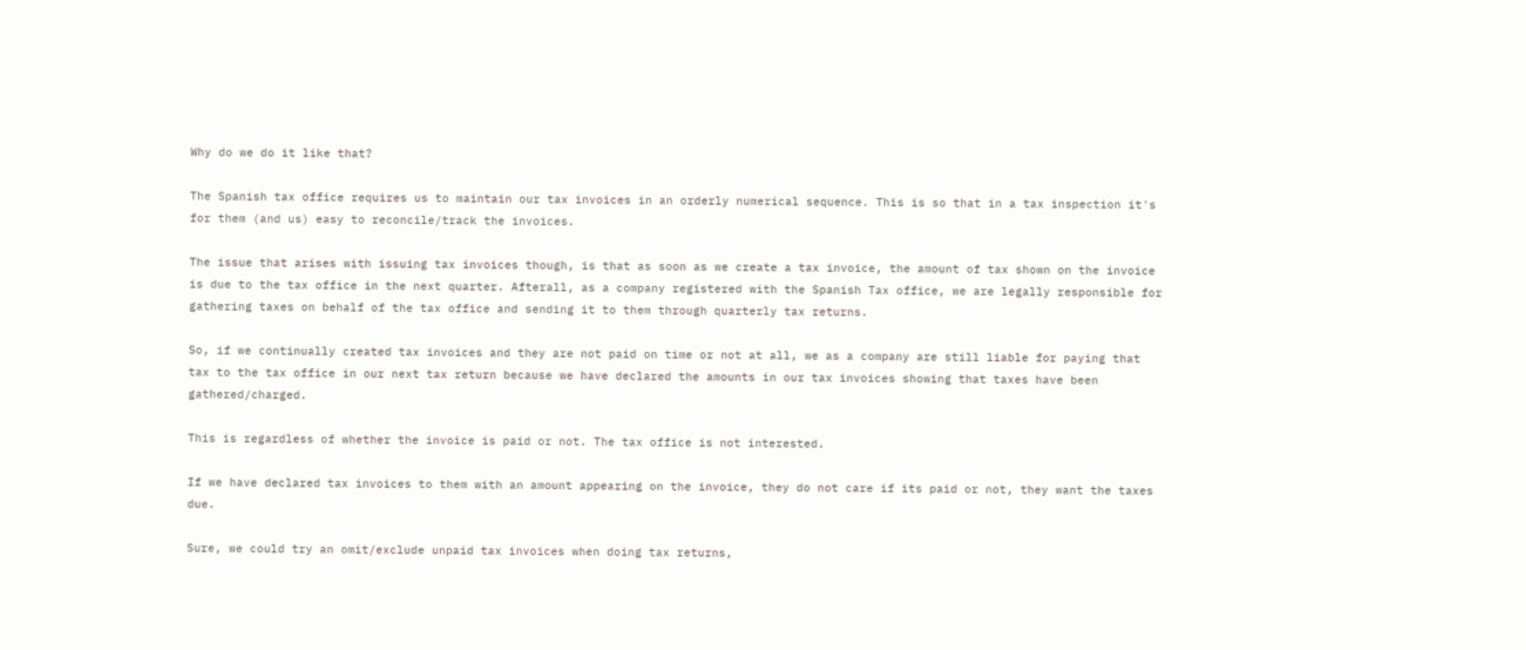Why do we do it like that?

The Spanish tax office requires us to maintain our tax invoices in an orderly numerical sequence. This is so that in a tax inspection it's for them (and us) easy to reconcile/track the invoices.

The issue that arises with issuing tax invoices though, is that as soon as we create a tax invoice, the amount of tax shown on the invoice is due to the tax office in the next quarter. Afterall, as a company registered with the Spanish Tax office, we are legally responsible for gathering taxes on behalf of the tax office and sending it to them through quarterly tax returns.

So, if we continually created tax invoices and they are not paid on time or not at all, we as a company are still liable for paying that tax to the tax office in our next tax return because we have declared the amounts in our tax invoices showing that taxes have been gathered/charged.

This is regardless of whether the invoice is paid or not. The tax office is not interested.

If we have declared tax invoices to them with an amount appearing on the invoice, they do not care if its paid or not, they want the taxes due.

Sure, we could try an omit/exclude unpaid tax invoices when doing tax returns,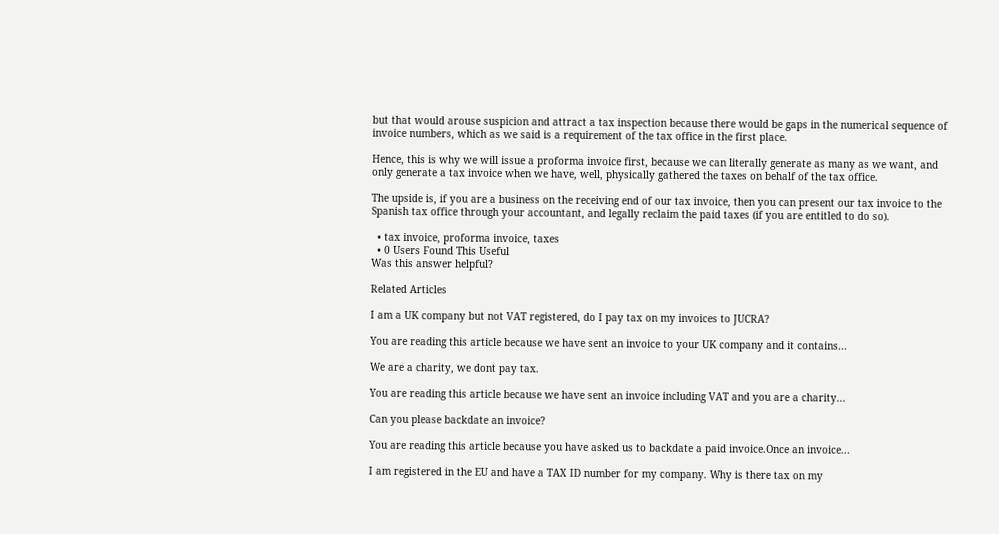but that would arouse suspicion and attract a tax inspection because there would be gaps in the numerical sequence of invoice numbers, which as we said is a requirement of the tax office in the first place.

Hence, this is why we will issue a proforma invoice first, because we can literally generate as many as we want, and only generate a tax invoice when we have, well, physically gathered the taxes on behalf of the tax office.

The upside is, if you are a business on the receiving end of our tax invoice, then you can present our tax invoice to the Spanish tax office through your accountant, and legally reclaim the paid taxes (if you are entitled to do so).

  • tax invoice, proforma invoice, taxes
  • 0 Users Found This Useful
Was this answer helpful?

Related Articles

I am a UK company but not VAT registered, do I pay tax on my invoices to JUCRA?

You are reading this article because we have sent an invoice to your UK company and it contains...

We are a charity, we dont pay tax.

You are reading this article because we have sent an invoice including VAT and you are a charity...

Can you please backdate an invoice?

You are reading this article because you have asked us to backdate a paid invoice.Once an invoice...

I am registered in the EU and have a TAX ID number for my company. Why is there tax on my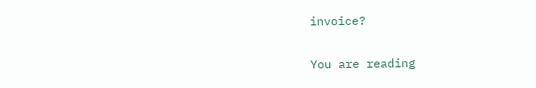invoice?

You are reading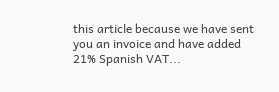this article because we have sent you an invoice and have added 21% Spanish VAT...